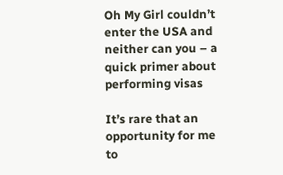Oh My Girl couldn’t enter the USA and neither can you – a quick primer about performing visas

It’s rare that an opportunity for me to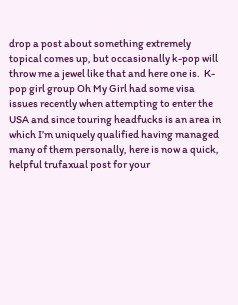drop a post about something extremely topical comes up, but occasionally k-pop will throw me a jewel like that and here one is.  K-pop girl group Oh My Girl had some visa issues recently when attempting to enter the USA and since touring headfucks is an area in which I’m uniquely qualified having managed many of them personally, here is now a quick, helpful trufaxual post for your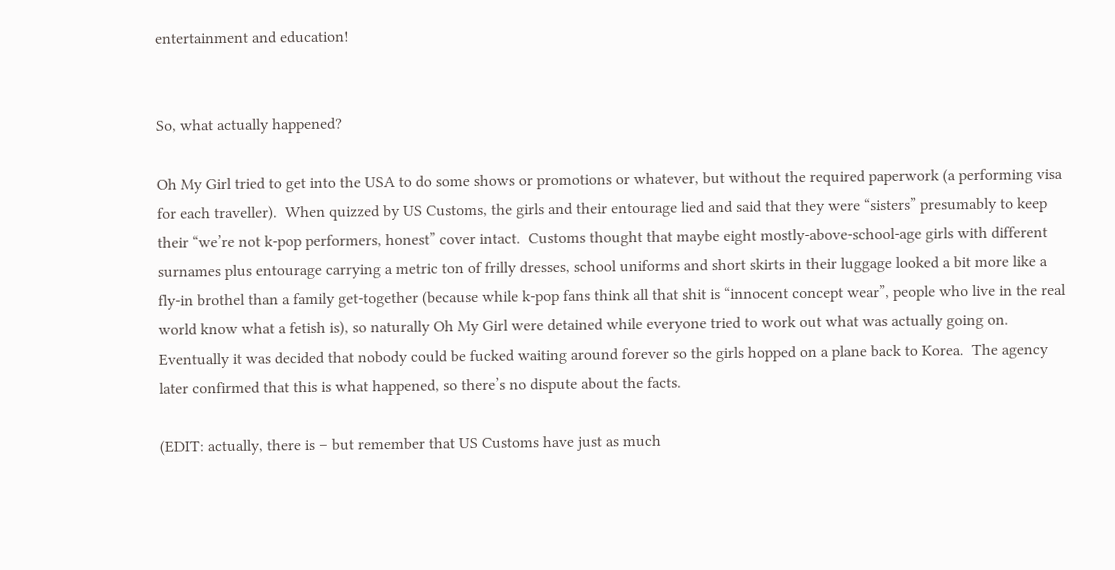entertainment and education!


So, what actually happened?

Oh My Girl tried to get into the USA to do some shows or promotions or whatever, but without the required paperwork (a performing visa for each traveller).  When quizzed by US Customs, the girls and their entourage lied and said that they were “sisters” presumably to keep their “we’re not k-pop performers, honest” cover intact.  Customs thought that maybe eight mostly-above-school-age girls with different surnames plus entourage carrying a metric ton of frilly dresses, school uniforms and short skirts in their luggage looked a bit more like a fly-in brothel than a family get-together (because while k-pop fans think all that shit is “innocent concept wear”, people who live in the real world know what a fetish is), so naturally Oh My Girl were detained while everyone tried to work out what was actually going on.  Eventually it was decided that nobody could be fucked waiting around forever so the girls hopped on a plane back to Korea.  The agency later confirmed that this is what happened, so there’s no dispute about the facts.

(EDIT: actually, there is – but remember that US Customs have just as much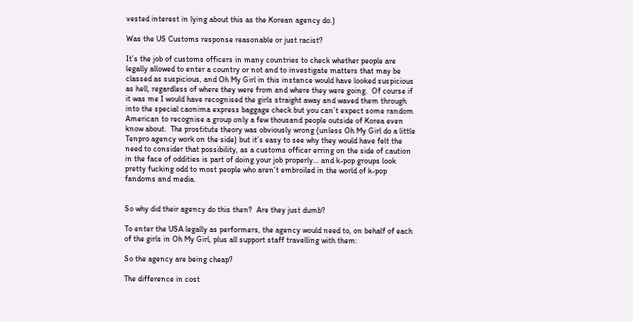vested interest in lying about this as the Korean agency do.)

Was the US Customs response reasonable or just racist?

It’s the job of customs officers in many countries to check whether people are legally allowed to enter a country or not and to investigate matters that may be classed as suspicious, and Oh My Girl in this instance would have looked suspicious as hell, regardless of where they were from and where they were going.  Of course if it was me I would have recognised the girls straight away and waved them through into the special caonima express baggage check but you can’t expect some random American to recognise a group only a few thousand people outside of Korea even know about.  The prostitute theory was obviously wrong (unless Oh My Girl do a little Tenpro agency work on the side) but it’s easy to see why they would have felt the need to consider that possibility, as a customs officer erring on the side of caution in the face of oddities is part of doing your job properly… and k-pop groups look pretty fucking odd to most people who aren’t embroiled in the world of k-pop fandoms and media.


So why did their agency do this then?  Are they just dumb?

To enter the USA legally as performers, the agency would need to, on behalf of each of the girls in Oh My Girl, plus all support staff travelling with them:

So the agency are being cheap?

The difference in cost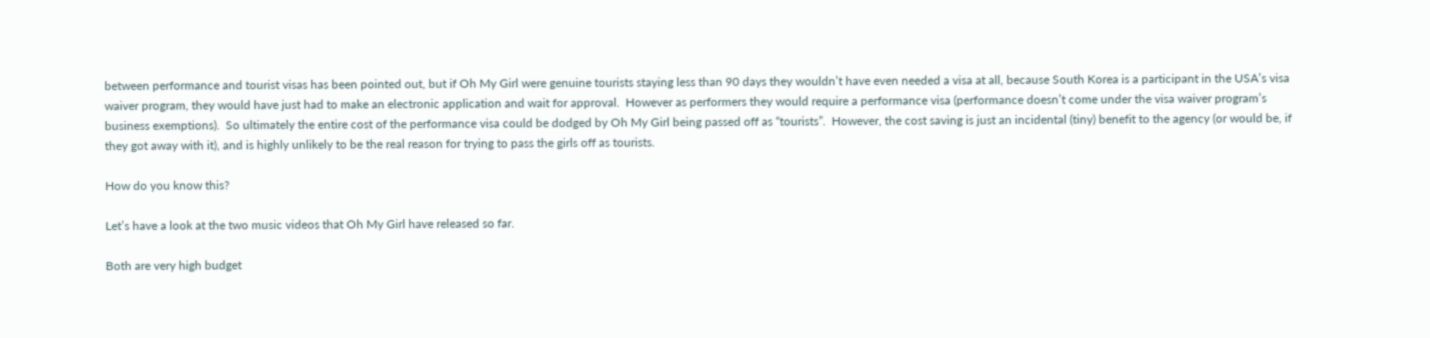between performance and tourist visas has been pointed out, but if Oh My Girl were genuine tourists staying less than 90 days they wouldn’t have even needed a visa at all, because South Korea is a participant in the USA’s visa waiver program, they would have just had to make an electronic application and wait for approval.  However as performers they would require a performance visa (performance doesn’t come under the visa waiver program’s business exemptions).  So ultimately the entire cost of the performance visa could be dodged by Oh My Girl being passed off as “tourists”.  However, the cost saving is just an incidental (tiny) benefit to the agency (or would be, if they got away with it), and is highly unlikely to be the real reason for trying to pass the girls off as tourists.

How do you know this?

Let’s have a look at the two music videos that Oh My Girl have released so far.

Both are very high budget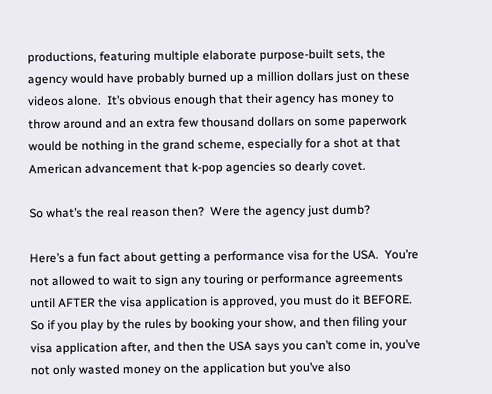productions, featuring multiple elaborate purpose-built sets, the agency would have probably burned up a million dollars just on these videos alone.  It’s obvious enough that their agency has money to throw around and an extra few thousand dollars on some paperwork would be nothing in the grand scheme, especially for a shot at that American advancement that k-pop agencies so dearly covet.

So what’s the real reason then?  Were the agency just dumb?

Here’s a fun fact about getting a performance visa for the USA.  You’re not allowed to wait to sign any touring or performance agreements until AFTER the visa application is approved, you must do it BEFORE.  So if you play by the rules by booking your show, and then filing your visa application after, and then the USA says you can’t come in, you’ve not only wasted money on the application but you’ve also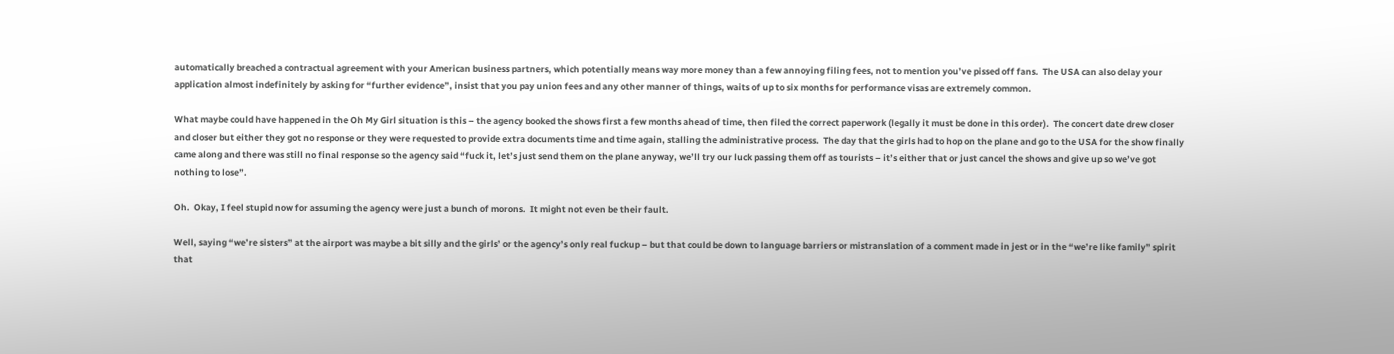automatically breached a contractual agreement with your American business partners, which potentially means way more money than a few annoying filing fees, not to mention you’ve pissed off fans.  The USA can also delay your application almost indefinitely by asking for “further evidence”, insist that you pay union fees and any other manner of things, waits of up to six months for performance visas are extremely common.

What maybe could have happened in the Oh My Girl situation is this – the agency booked the shows first a few months ahead of time, then filed the correct paperwork (legally it must be done in this order).  The concert date drew closer and closer but either they got no response or they were requested to provide extra documents time and time again, stalling the administrative process.  The day that the girls had to hop on the plane and go to the USA for the show finally came along and there was still no final response so the agency said “fuck it, let’s just send them on the plane anyway, we’ll try our luck passing them off as tourists – it’s either that or just cancel the shows and give up so we’ve got nothing to lose”.

Oh.  Okay, I feel stupid now for assuming the agency were just a bunch of morons.  It might not even be their fault.

Well, saying “we’re sisters” at the airport was maybe a bit silly and the girls’ or the agency’s only real fuckup – but that could be down to language barriers or mistranslation of a comment made in jest or in the “we’re like family” spirit that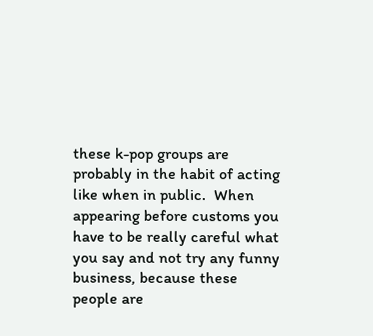these k-pop groups are probably in the habit of acting like when in public.  When appearing before customs you have to be really careful what you say and not try any funny business, because these people are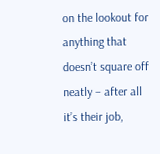on the lookout for anything that doesn’t square off neatly – after all it’s their job,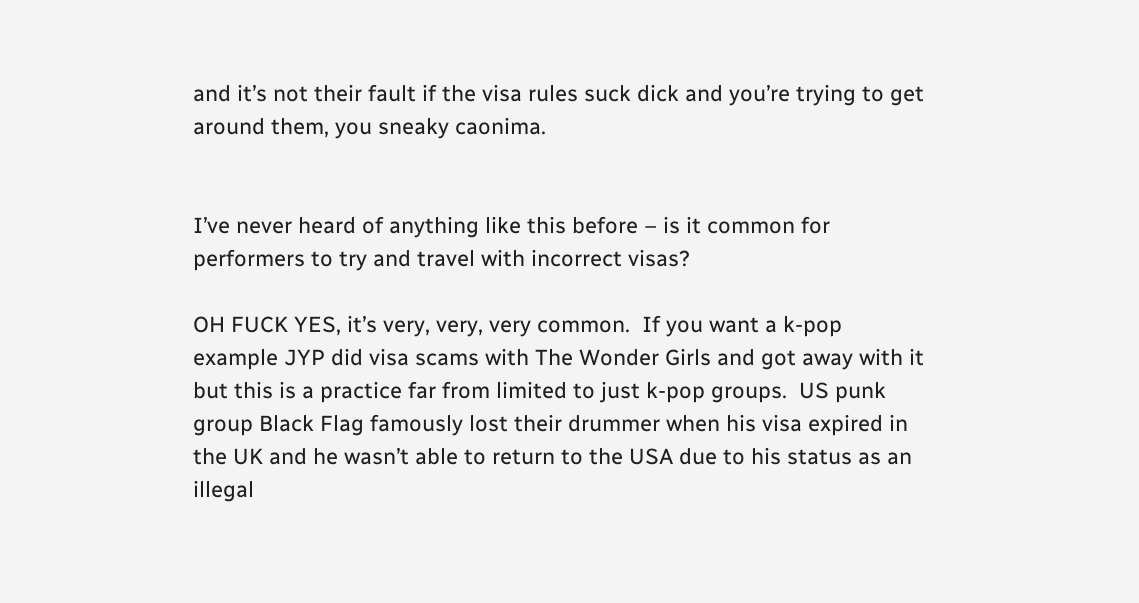and it’s not their fault if the visa rules suck dick and you’re trying to get around them, you sneaky caonima.


I’ve never heard of anything like this before – is it common for performers to try and travel with incorrect visas?

OH FUCK YES, it’s very, very, very common.  If you want a k-pop example JYP did visa scams with The Wonder Girls and got away with it but this is a practice far from limited to just k-pop groups.  US punk group Black Flag famously lost their drummer when his visa expired in the UK and he wasn’t able to return to the USA due to his status as an illegal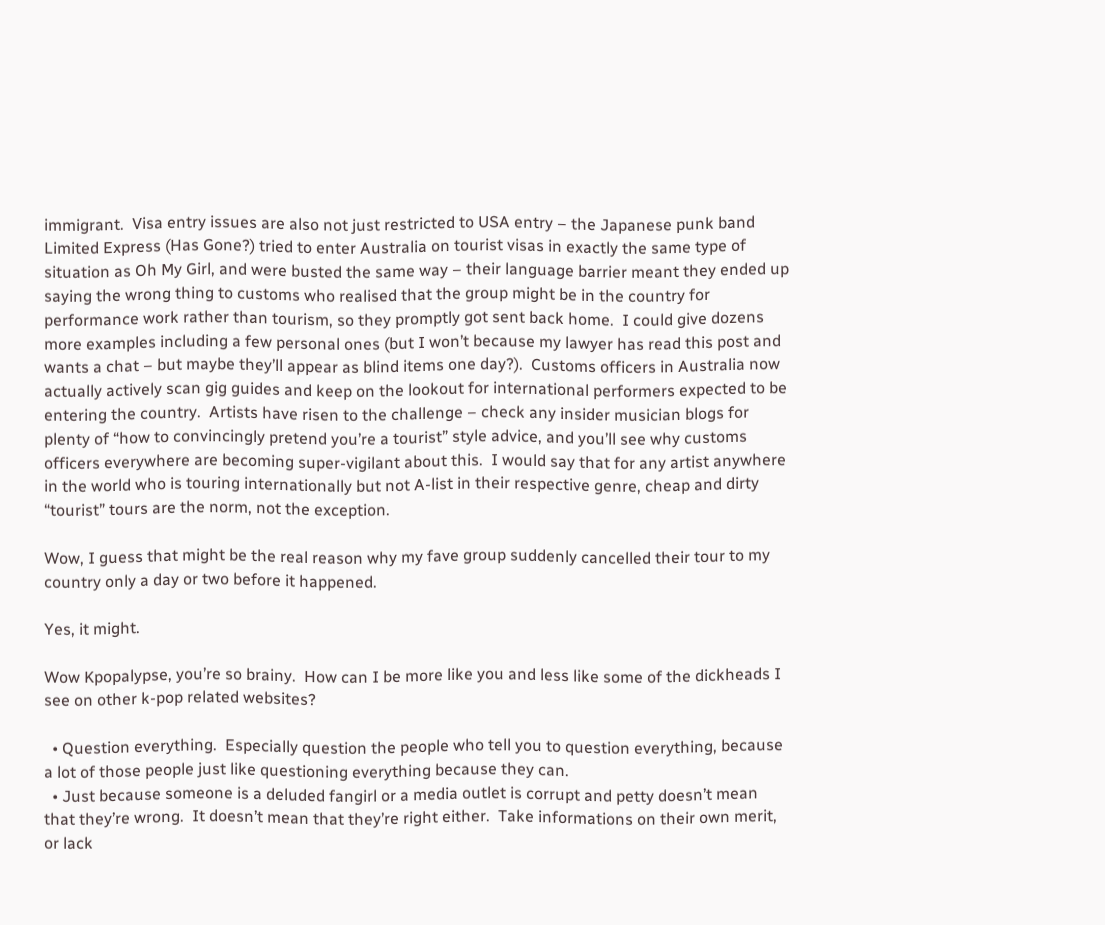immigrant.  Visa entry issues are also not just restricted to USA entry – the Japanese punk band Limited Express (Has Gone?) tried to enter Australia on tourist visas in exactly the same type of situation as Oh My Girl, and were busted the same way – their language barrier meant they ended up saying the wrong thing to customs who realised that the group might be in the country for performance work rather than tourism, so they promptly got sent back home.  I could give dozens more examples including a few personal ones (but I won’t because my lawyer has read this post and wants a chat – but maybe they’ll appear as blind items one day?).  Customs officers in Australia now actually actively scan gig guides and keep on the lookout for international performers expected to be entering the country.  Artists have risen to the challenge – check any insider musician blogs for plenty of “how to convincingly pretend you’re a tourist” style advice, and you’ll see why customs officers everywhere are becoming super-vigilant about this.  I would say that for any artist anywhere in the world who is touring internationally but not A-list in their respective genre, cheap and dirty “tourist” tours are the norm, not the exception.

Wow, I guess that might be the real reason why my fave group suddenly cancelled their tour to my country only a day or two before it happened.

Yes, it might.

Wow Kpopalypse, you’re so brainy.  How can I be more like you and less like some of the dickheads I see on other k-pop related websites?

  • Question everything.  Especially question the people who tell you to question everything, because a lot of those people just like questioning everything because they can.
  • Just because someone is a deluded fangirl or a media outlet is corrupt and petty doesn’t mean that they’re wrong.  It doesn’t mean that they’re right either.  Take informations on their own merit, or lack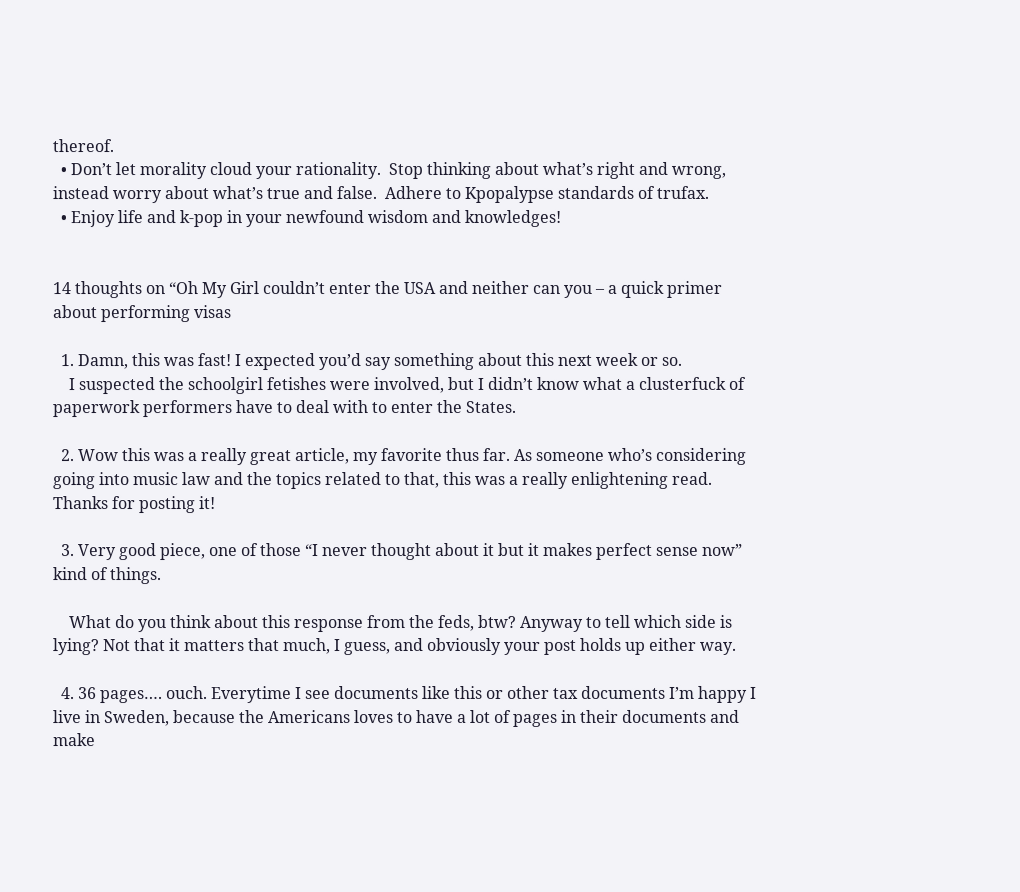thereof.
  • Don’t let morality cloud your rationality.  Stop thinking about what’s right and wrong, instead worry about what’s true and false.  Adhere to Kpopalypse standards of trufax.
  • Enjoy life and k-pop in your newfound wisdom and knowledges!


14 thoughts on “Oh My Girl couldn’t enter the USA and neither can you – a quick primer about performing visas

  1. Damn, this was fast! I expected you’d say something about this next week or so.
    I suspected the schoolgirl fetishes were involved, but I didn’t know what a clusterfuck of paperwork performers have to deal with to enter the States.

  2. Wow this was a really great article, my favorite thus far. As someone who’s considering going into music law and the topics related to that, this was a really enlightening read. Thanks for posting it!

  3. Very good piece, one of those “I never thought about it but it makes perfect sense now” kind of things.

    What do you think about this response from the feds, btw? Anyway to tell which side is lying? Not that it matters that much, I guess, and obviously your post holds up either way.

  4. 36 pages…. ouch. Everytime I see documents like this or other tax documents I’m happy I live in Sweden, because the Americans loves to have a lot of pages in their documents and make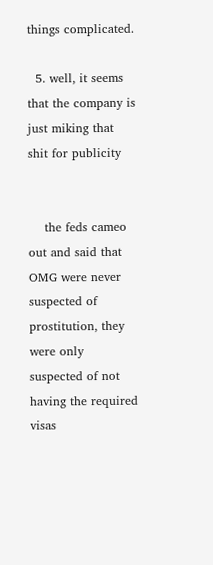things complicated.

  5. well, it seems that the company is just miking that shit for publicity


    the feds cameo out and said that OMG were never suspected of prostitution, they were only suspected of not having the required visas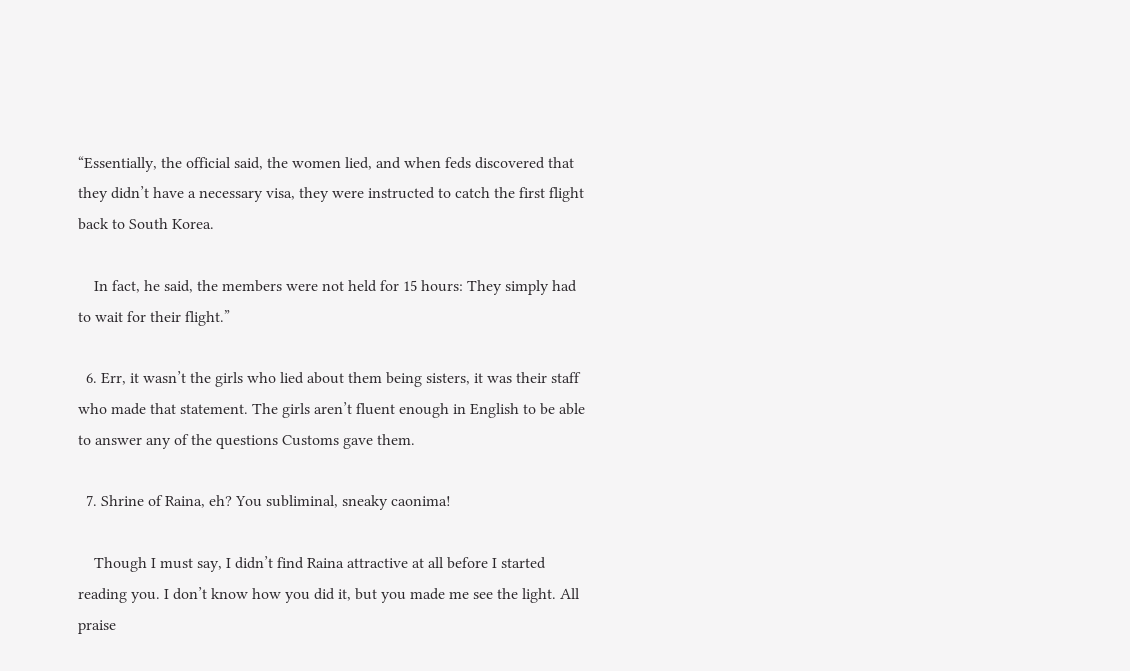“Essentially, the official said, the women lied, and when feds discovered that they didn’t have a necessary visa, they were instructed to catch the first flight back to South Korea.

    In fact, he said, the members were not held for 15 hours: They simply had to wait for their flight.”

  6. Err, it wasn’t the girls who lied about them being sisters, it was their staff who made that statement. The girls aren’t fluent enough in English to be able to answer any of the questions Customs gave them.

  7. Shrine of Raina, eh? You subliminal, sneaky caonima!

    Though I must say, I didn’t find Raina attractive at all before I started reading you. I don’t know how you did it, but you made me see the light. All praise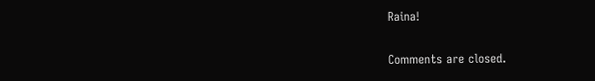Raina!

Comments are closed.